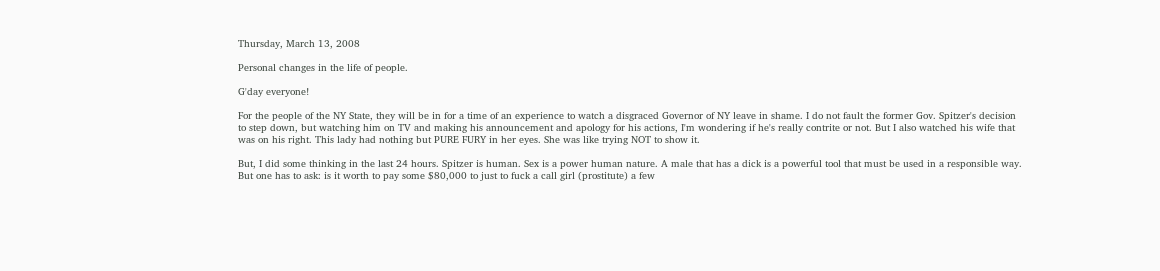Thursday, March 13, 2008

Personal changes in the life of people.

G'day everyone!

For the people of the NY State, they will be in for a time of an experience to watch a disgraced Governor of NY leave in shame. I do not fault the former Gov. Spitzer's decision to step down, but watching him on TV and making his announcement and apology for his actions, I'm wondering if he's really contrite or not. But I also watched his wife that was on his right. This lady had nothing but PURE FURY in her eyes. She was like trying NOT to show it.

But, I did some thinking in the last 24 hours. Spitzer is human. Sex is a power human nature. A male that has a dick is a powerful tool that must be used in a responsible way. But one has to ask: is it worth to pay some $80,000 to just to fuck a call girl (prostitute) a few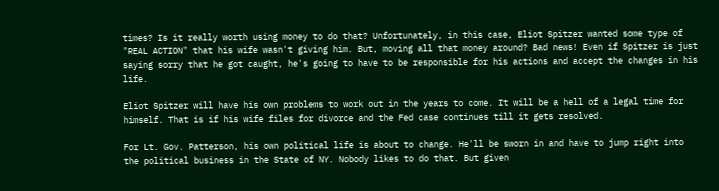times? Is it really worth using money to do that? Unfortunately, in this case, Eliot Spitzer wanted some type of "REAL ACTION" that his wife wasn't giving him. But, moving all that money around? Bad news! Even if Spitzer is just saying sorry that he got caught, he's going to have to be responsible for his actions and accept the changes in his life.

Eliot Spitzer will have his own problems to work out in the years to come. It will be a hell of a legal time for himself. That is if his wife files for divorce and the Fed case continues till it gets resolved.

For Lt. Gov. Patterson, his own political life is about to change. He'll be sworn in and have to jump right into the political business in the State of NY. Nobody likes to do that. But given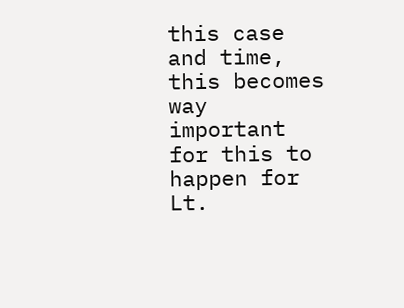this case and time, this becomes way important for this to happen for Lt.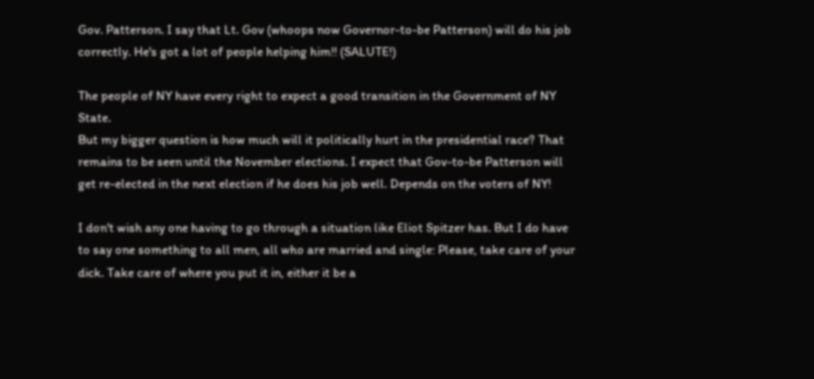Gov. Patterson. I say that Lt. Gov (whoops now Governor-to-be Patterson) will do his job correctly. He's got a lot of people helping him!! (SALUTE!)

The people of NY have every right to expect a good transition in the Government of NY State.
But my bigger question is how much will it politically hurt in the presidential race? That remains to be seen until the November elections. I expect that Gov-to-be Patterson will get re-elected in the next election if he does his job well. Depends on the voters of NY!

I don't wish any one having to go through a situation like Eliot Spitzer has. But I do have to say one something to all men, all who are married and single: Please, take care of your dick. Take care of where you put it in, either it be a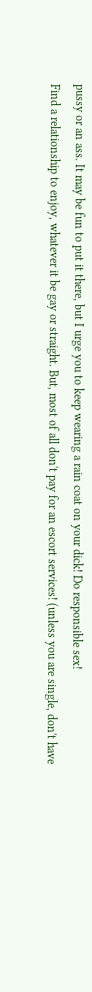pussy or an ass. It may be fun to put it there, but I urge you to keep wearing a rain coat on your dick! Do responsible sex!
Find a relationship to enjoy, whatever it be gay or straight. But, most of all don't pay for an escort services! (unless you are single, don't have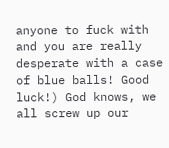anyone to fuck with and you are really desperate with a case of blue balls! Good luck!) God knows, we all screw up our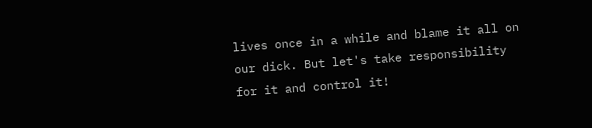lives once in a while and blame it all on our dick. But let's take responsibility for it and control it!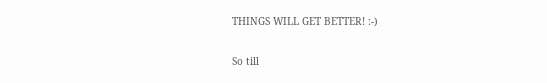THINGS WILL GET BETTER! :-)

So till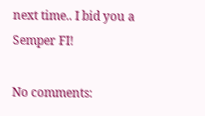next time.. I bid you a Semper FI!

No comments: